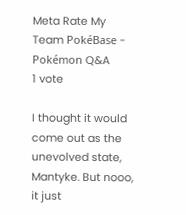Meta Rate My Team PokéBase - Pokémon Q&A
1 vote

I thought it would come out as the unevolved state, Mantyke. But nooo, it just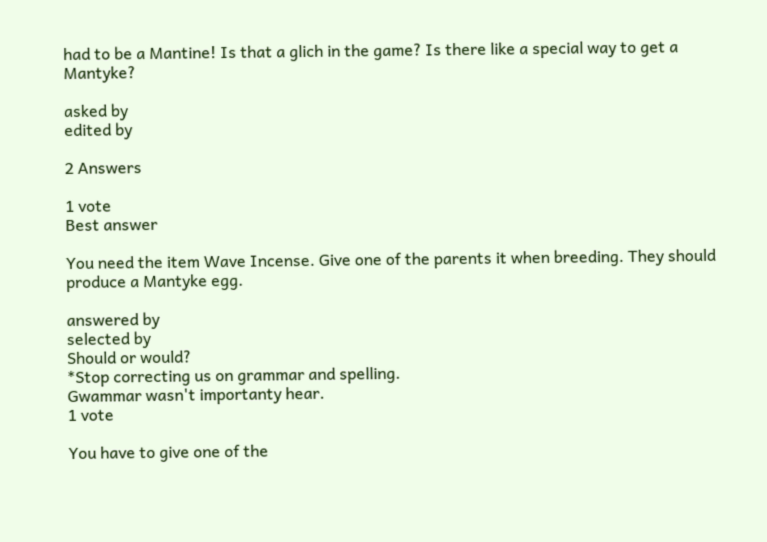had to be a Mantine! Is that a glich in the game? Is there like a special way to get a Mantyke?

asked by
edited by

2 Answers

1 vote
Best answer

You need the item Wave Incense. Give one of the parents it when breeding. They should produce a Mantyke egg.

answered by
selected by
Should or would?
*Stop correcting us on grammar and spelling.
Gwammar wasn't importanty hear.
1 vote

You have to give one of the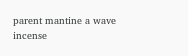parent mantine a wave incense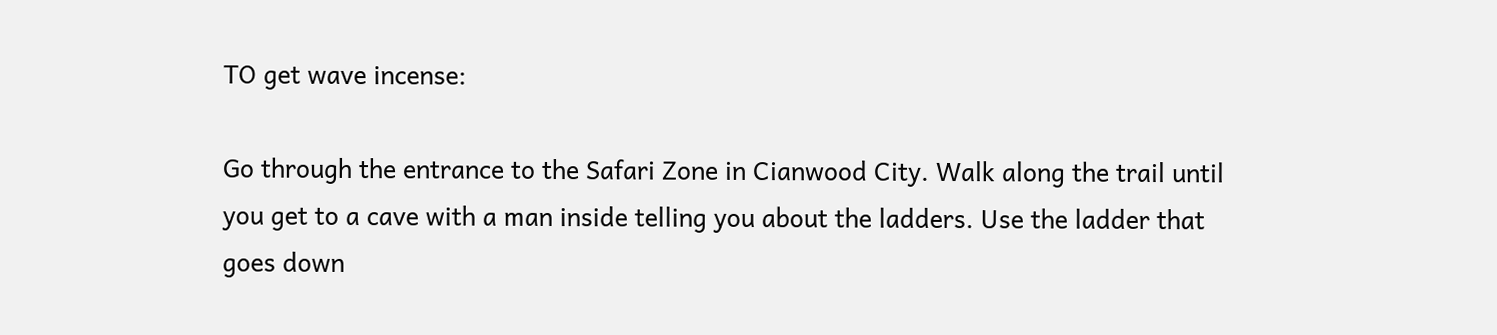TO get wave incense:

Go through the entrance to the Safari Zone in Cianwood City. Walk along the trail until you get to a cave with a man inside telling you about the ladders. Use the ladder that goes down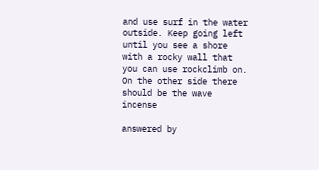and use surf in the water outside. Keep going left until you see a shore with a rocky wall that you can use rockclimb on. On the other side there should be the wave incense

answered by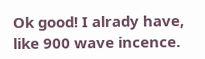Ok good! I alrady have, like 900 wave incence.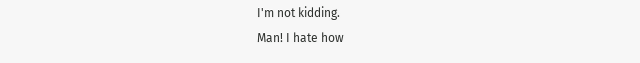I'm not kidding.
Man! I hate how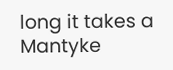long it takes a Mantyke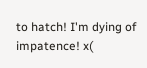to hatch! I'm dying of impatence! x(